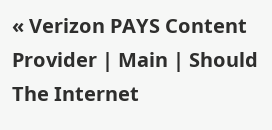« Verizon PAYS Content Provider | Main | Should The Internet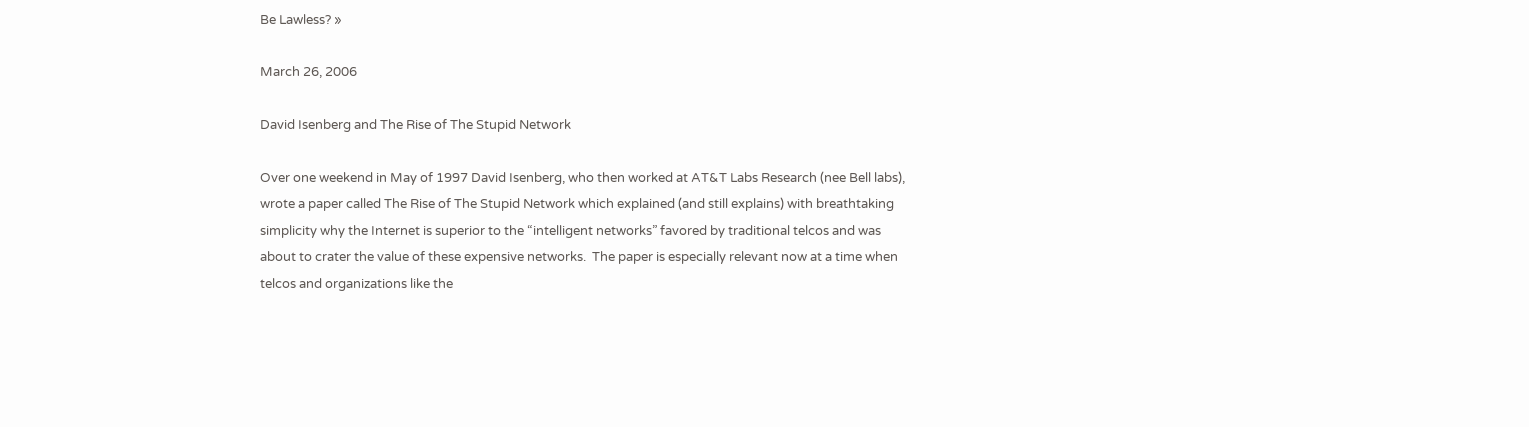Be Lawless? »

March 26, 2006

David Isenberg and The Rise of The Stupid Network

Over one weekend in May of 1997 David Isenberg, who then worked at AT&T Labs Research (nee Bell labs), wrote a paper called The Rise of The Stupid Network which explained (and still explains) with breathtaking simplicity why the Internet is superior to the “intelligent networks” favored by traditional telcos and was about to crater the value of these expensive networks.  The paper is especially relevant now at a time when telcos and organizations like the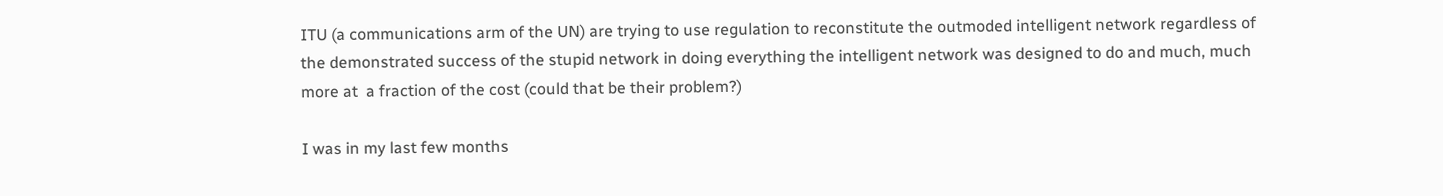ITU (a communications arm of the UN) are trying to use regulation to reconstitute the outmoded intelligent network regardless of the demonstrated success of the stupid network in doing everything the intelligent network was designed to do and much, much more at  a fraction of the cost (could that be their problem?)

I was in my last few months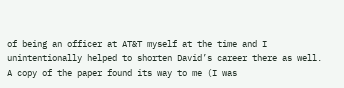of being an officer at AT&T myself at the time and I unintentionally helped to shorten David’s career there as well.  A copy of the paper found its way to me (I was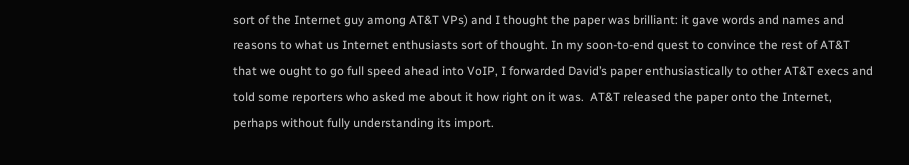sort of the Internet guy among AT&T VPs) and I thought the paper was brilliant: it gave words and names and reasons to what us Internet enthusiasts sort of thought. In my soon-to-end quest to convince the rest of AT&T that we ought to go full speed ahead into VoIP, I forwarded David’s paper enthusiastically to other AT&T execs and told some reporters who asked me about it how right on it was.  AT&T released the paper onto the Internet, perhaps without fully understanding its import.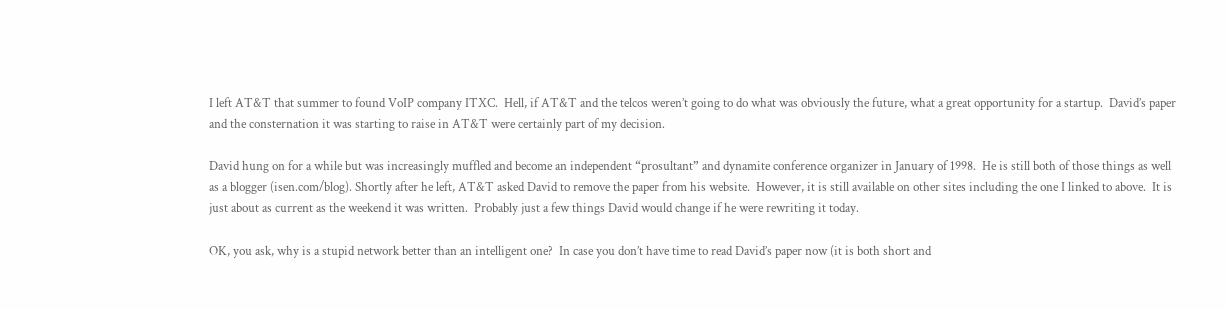I left AT&T that summer to found VoIP company ITXC.  Hell, if AT&T and the telcos weren’t going to do what was obviously the future, what a great opportunity for a startup.  David’s paper and the consternation it was starting to raise in AT&T were certainly part of my decision.

David hung on for a while but was increasingly muffled and become an independent “prosultant” and dynamite conference organizer in January of 1998.  He is still both of those things as well as a blogger (isen.com/blog). Shortly after he left, AT&T asked David to remove the paper from his website.  However, it is still available on other sites including the one I linked to above.  It is just about as current as the weekend it was written.  Probably just a few things David would change if he were rewriting it today.

OK, you ask, why is a stupid network better than an intelligent one?  In case you don’t have time to read David’s paper now (it is both short and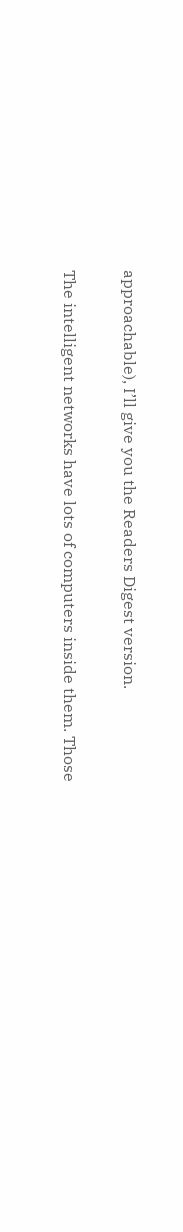approachable), I’ll give you the Readers Digest version.

The intelligent networks have lots of computers inside them. Those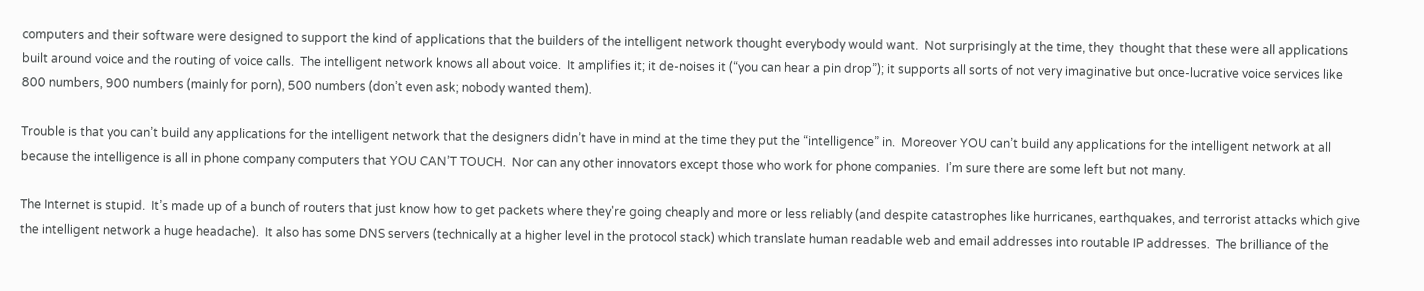computers and their software were designed to support the kind of applications that the builders of the intelligent network thought everybody would want.  Not surprisingly at the time, they  thought that these were all applications built around voice and the routing of voice calls.  The intelligent network knows all about voice.  It amplifies it; it de-noises it (“you can hear a pin drop”); it supports all sorts of not very imaginative but once-lucrative voice services like 800 numbers, 900 numbers (mainly for porn), 500 numbers (don’t even ask; nobody wanted them).

Trouble is that you can’t build any applications for the intelligent network that the designers didn’t have in mind at the time they put the “intelligence” in.  Moreover YOU can’t build any applications for the intelligent network at all because the intelligence is all in phone company computers that YOU CAN’T TOUCH.  Nor can any other innovators except those who work for phone companies.  I’m sure there are some left but not many.

The Internet is stupid.  It’s made up of a bunch of routers that just know how to get packets where they're going cheaply and more or less reliably (and despite catastrophes like hurricanes, earthquakes, and terrorist attacks which give the intelligent network a huge headache).  It also has some DNS servers (technically at a higher level in the protocol stack) which translate human readable web and email addresses into routable IP addresses.  The brilliance of the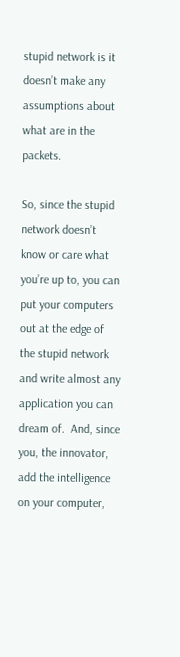stupid network is it doesn’t make any assumptions about what are in the packets.

So, since the stupid network doesn’t know or care what you’re up to, you can put your computers out at the edge of the stupid network and write almost any application you can dream of.  And, since you, the innovator, add the intelligence on your computer,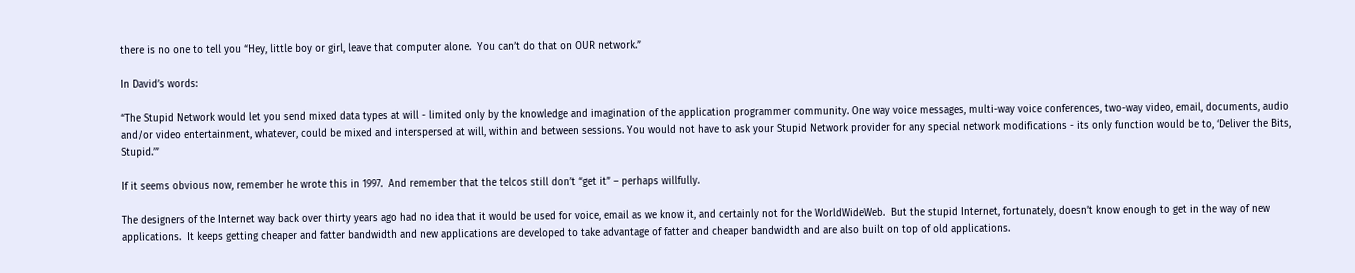there is no one to tell you “Hey, little boy or girl, leave that computer alone.  You can’t do that on OUR network.”

In David’s words:

“The Stupid Network would let you send mixed data types at will - limited only by the knowledge and imagination of the application programmer community. One way voice messages, multi-way voice conferences, two-way video, email, documents, audio and/or video entertainment, whatever, could be mixed and interspersed at will, within and between sessions. You would not have to ask your Stupid Network provider for any special network modifications - its only function would be to, ‘Deliver the Bits, Stupid.’”

If it seems obvious now, remember he wrote this in 1997.  And remember that the telcos still don’t “get it” – perhaps willfully.

The designers of the Internet way back over thirty years ago had no idea that it would be used for voice, email as we know it, and certainly not for the WorldWideWeb.  But the stupid Internet, fortunately, doesn’t know enough to get in the way of new applications.  It keeps getting cheaper and fatter bandwidth and new applications are developed to take advantage of fatter and cheaper bandwidth and are also built on top of old applications.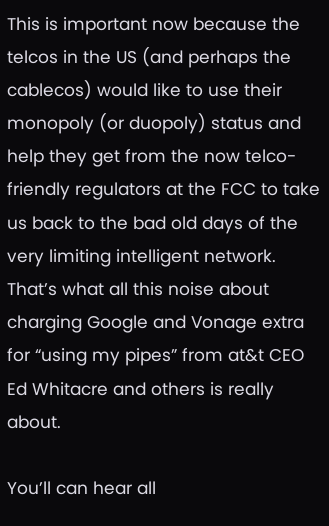This is important now because the telcos in the US (and perhaps the cablecos) would like to use their monopoly (or duopoly) status and help they get from the now telco-friendly regulators at the FCC to take us back to the bad old days of the very limiting intelligent network.  That’s what all this noise about charging Google and Vonage extra for “using my pipes” from at&t CEO Ed Whitacre and others is really about.

You’ll can hear all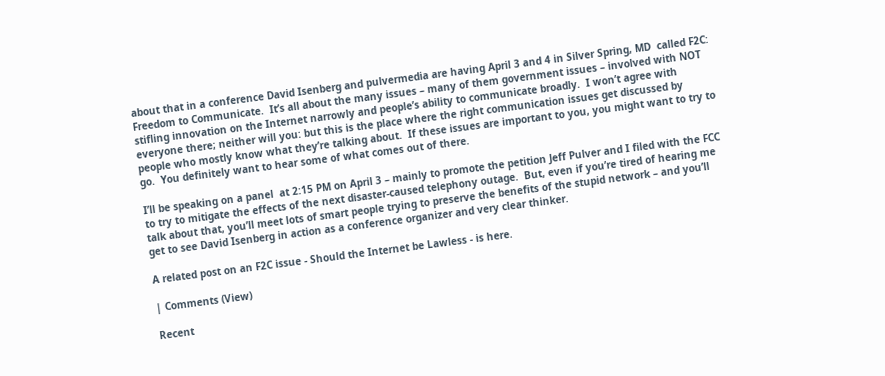about that in a conference David Isenberg and pulvermedia are having April 3 and 4 in Silver Spring, MD  called F2C: Freedom to Communicate.  It’s all about the many issues – many of them government issues – involved with NOT stifling innovation on the Internet narrowly and people’s ability to communicate broadly.  I won’t agree with everyone there; neither will you: but this is the place where the right communication issues get discussed by people who mostly know what they’re talking about.  If these issues are important to you, you might want to try to go.  You definitely want to hear some of what comes out of there.

I’ll be speaking on a panel  at 2:15 PM on April 3 – mainly to promote the petition Jeff Pulver and I filed with the FCC to try to mitigate the effects of the next disaster-caused telephony outage.  But, even if you’re tired of hearing me talk about that, you’ll meet lots of smart people trying to preserve the benefits of the stupid network – and you’ll get to see David Isenberg in action as a conference organizer and very clear thinker.

A related post on an F2C issue - Should the Internet be Lawless - is here.

| Comments (View)

Recent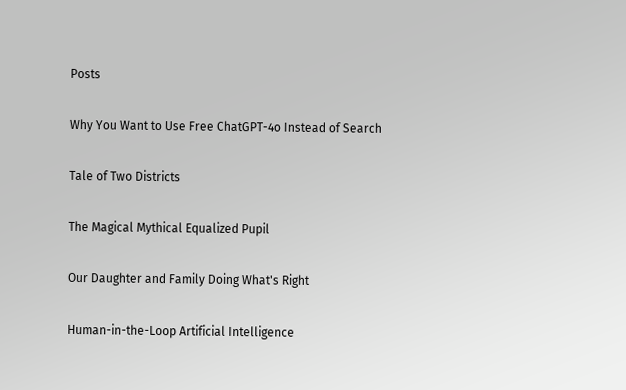Posts

Why You Want to Use Free ChatGPT-4o Instead of Search

Tale of Two Districts

The Magical Mythical Equalized Pupil

Our Daughter and Family Doing What's Right

Human-in-the-Loop Artificial Intelligence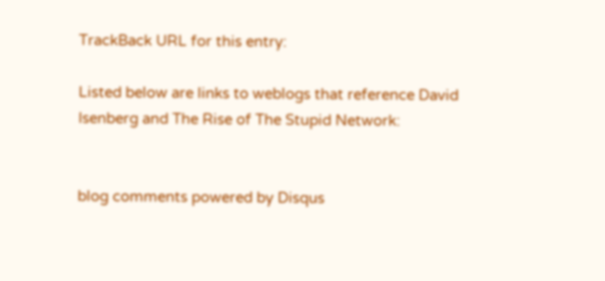TrackBack URL for this entry:

Listed below are links to weblogs that reference David Isenberg and The Rise of The Stupid Network:


blog comments powered by Disqus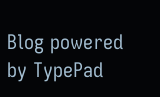Blog powered by TypePad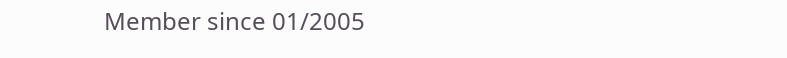Member since 01/2005